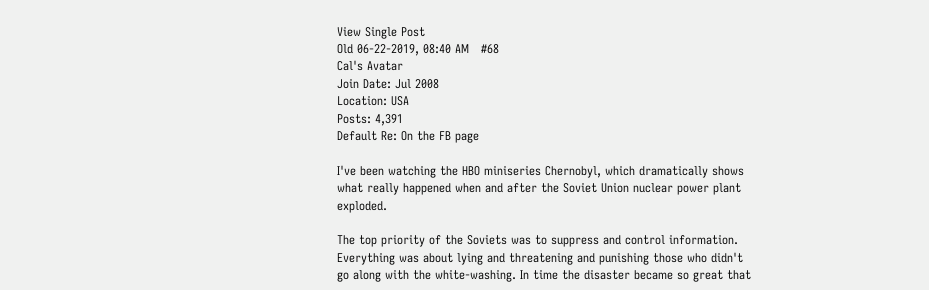View Single Post
Old 06-22-2019, 08:40 AM   #68
Cal's Avatar
Join Date: Jul 2008
Location: USA
Posts: 4,391
Default Re: On the FB page

I've been watching the HBO miniseries Chernobyl, which dramatically shows what really happened when and after the Soviet Union nuclear power plant exploded.

The top priority of the Soviets was to suppress and control information. Everything was about lying and threatening and punishing those who didn't go along with the white-washing. In time the disaster became so great that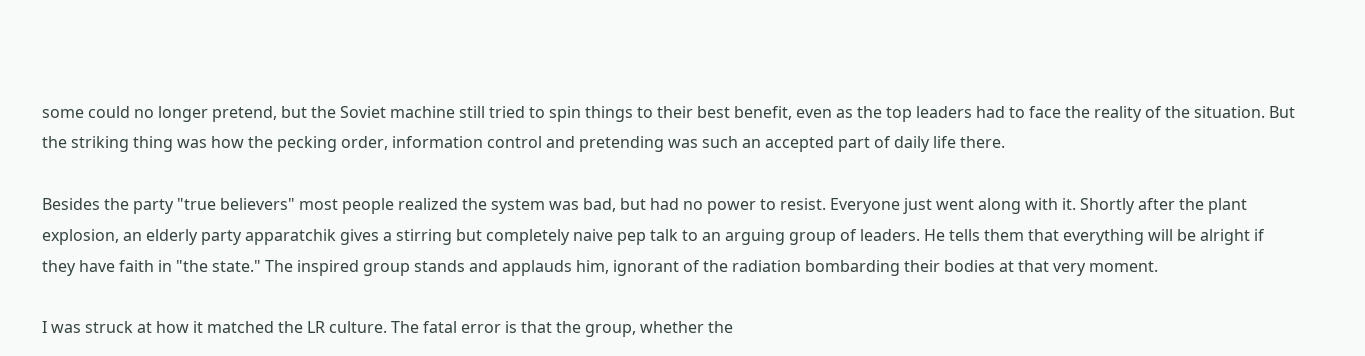some could no longer pretend, but the Soviet machine still tried to spin things to their best benefit, even as the top leaders had to face the reality of the situation. But the striking thing was how the pecking order, information control and pretending was such an accepted part of daily life there.

Besides the party "true believers" most people realized the system was bad, but had no power to resist. Everyone just went along with it. Shortly after the plant explosion, an elderly party apparatchik gives a stirring but completely naive pep talk to an arguing group of leaders. He tells them that everything will be alright if they have faith in "the state." The inspired group stands and applauds him, ignorant of the radiation bombarding their bodies at that very moment.

I was struck at how it matched the LR culture. The fatal error is that the group, whether the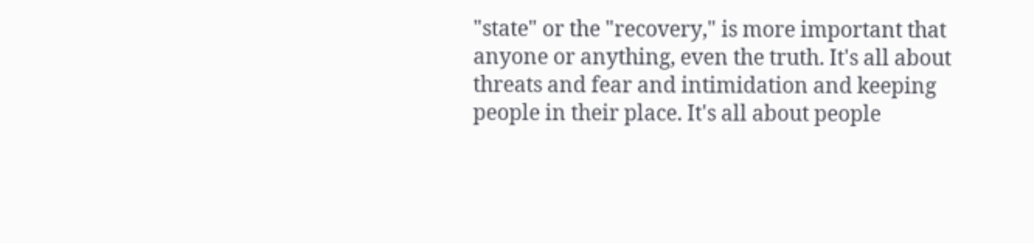"state" or the "recovery," is more important that anyone or anything, even the truth. It's all about threats and fear and intimidation and keeping people in their place. It's all about people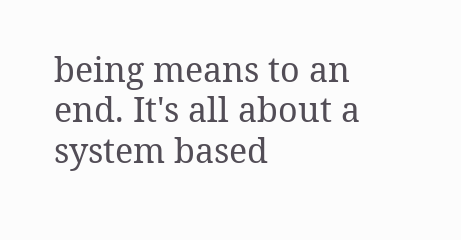being means to an end. It's all about a system based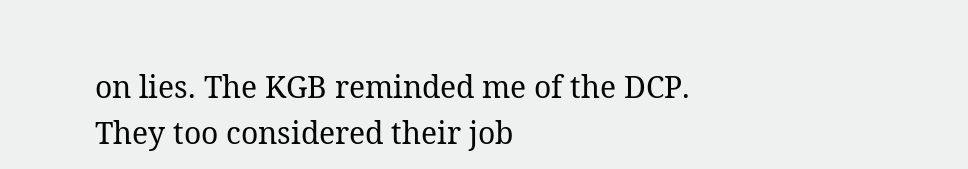on lies. The KGB reminded me of the DCP. They too considered their job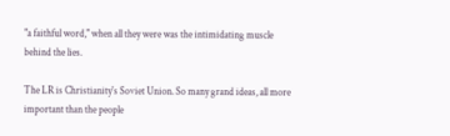"a faithful word," when all they were was the intimidating muscle behind the lies.

The LR is Christianity's Soviet Union. So many grand ideas, all more important than the people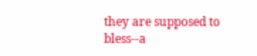they are supposed to bless--a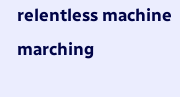relentless machine marching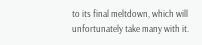to its final meltdown, which will unfortunately take many with it.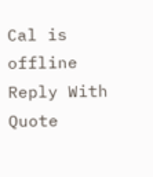Cal is offline   Reply With Quote